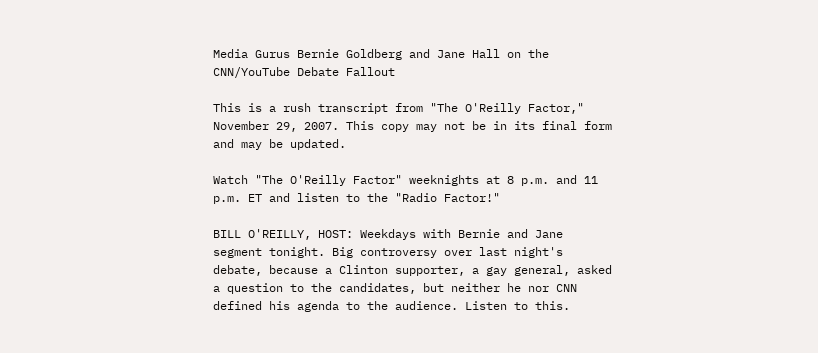Media Gurus Bernie Goldberg and Jane Hall on the CNN/YouTube Debate Fallout

This is a rush transcript from "The O'Reilly Factor," November 29, 2007. This copy may not be in its final form and may be updated.

Watch "The O'Reilly Factor" weeknights at 8 p.m. and 11 p.m. ET and listen to the "Radio Factor!"

BILL O'REILLY, HOST: Weekdays with Bernie and Jane segment tonight. Big controversy over last night's debate, because a Clinton supporter, a gay general, asked a question to the candidates, but neither he nor CNN defined his agenda to the audience. Listen to this.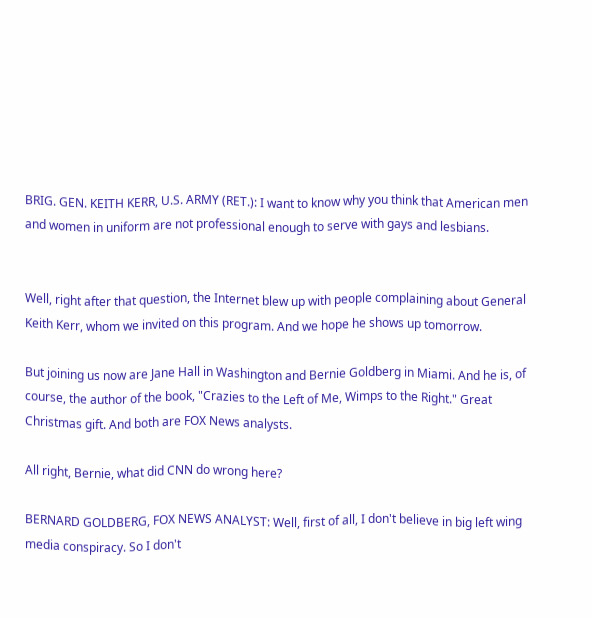BRIG. GEN. KEITH KERR, U.S. ARMY (RET.): I want to know why you think that American men and women in uniform are not professional enough to serve with gays and lesbians.


Well, right after that question, the Internet blew up with people complaining about General Keith Kerr, whom we invited on this program. And we hope he shows up tomorrow.

But joining us now are Jane Hall in Washington and Bernie Goldberg in Miami. And he is, of course, the author of the book, "Crazies to the Left of Me, Wimps to the Right." Great Christmas gift. And both are FOX News analysts.

All right, Bernie, what did CNN do wrong here?

BERNARD GOLDBERG, FOX NEWS ANALYST: Well, first of all, I don't believe in big left wing media conspiracy. So I don't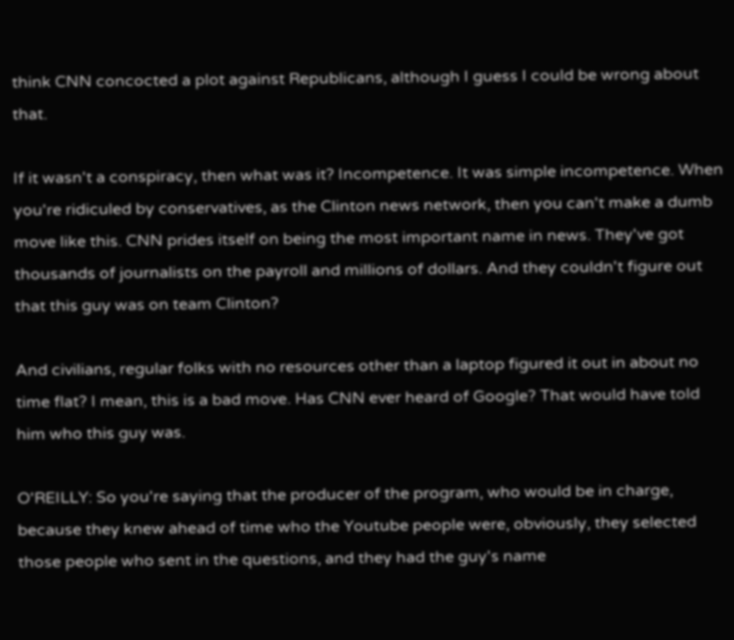think CNN concocted a plot against Republicans, although I guess I could be wrong about that.

If it wasn't a conspiracy, then what was it? Incompetence. It was simple incompetence. When you're ridiculed by conservatives, as the Clinton news network, then you can't make a dumb move like this. CNN prides itself on being the most important name in news. They've got thousands of journalists on the payroll and millions of dollars. And they couldn't figure out that this guy was on team Clinton?

And civilians, regular folks with no resources other than a laptop figured it out in about no time flat? I mean, this is a bad move. Has CNN ever heard of Google? That would have told him who this guy was.

O'REILLY: So you're saying that the producer of the program, who would be in charge, because they knew ahead of time who the Youtube people were, obviously, they selected those people who sent in the questions, and they had the guy's name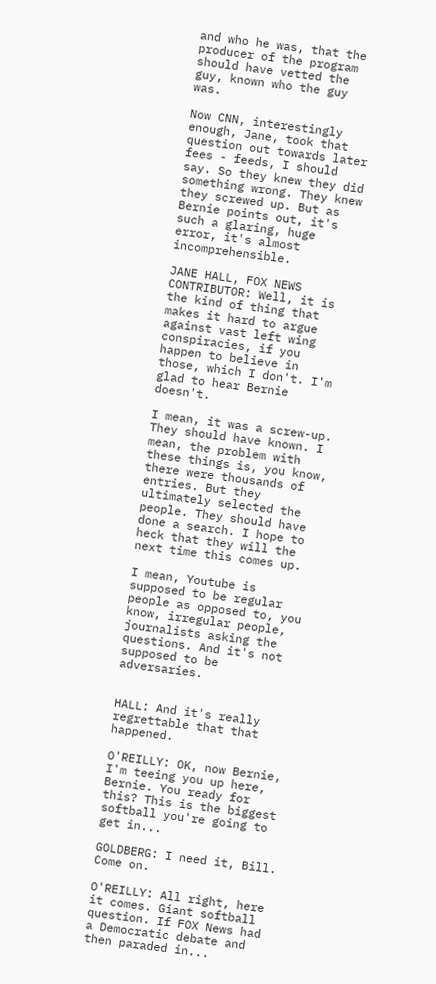and who he was, that the producer of the program should have vetted the guy, known who the guy was.

Now CNN, interestingly enough, Jane, took that question out towards later fees - feeds, I should say. So they knew they did something wrong. They knew they screwed up. But as Bernie points out, it's such a glaring, huge error, it's almost incomprehensible.

JANE HALL, FOX NEWS CONTRIBUTOR: Well, it is the kind of thing that makes it hard to argue against vast left wing conspiracies, if you happen to believe in those, which I don't. I'm glad to hear Bernie doesn't.

I mean, it was a screw-up. They should have known. I mean, the problem with these things is, you know, there were thousands of entries. But they ultimately selected the people. They should have done a search. I hope to heck that they will the next time this comes up.

I mean, Youtube is supposed to be regular people as opposed to, you know, irregular people, journalists asking the questions. And it's not supposed to be adversaries.


HALL: And it's really regrettable that that happened.

O'REILLY: OK, now Bernie, I'm teeing you up here, Bernie. You ready for this? This is the biggest softball you're going to get in...

GOLDBERG: I need it, Bill. Come on.

O'REILLY: All right, here it comes. Giant softball question. If FOX News had a Democratic debate and then paraded in...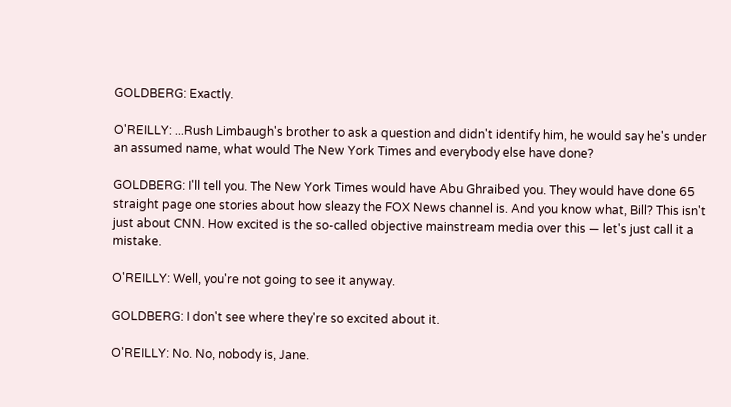GOLDBERG: Exactly.

O'REILLY: ...Rush Limbaugh's brother to ask a question and didn't identify him, he would say he's under an assumed name, what would The New York Times and everybody else have done?

GOLDBERG: I'll tell you. The New York Times would have Abu Ghraibed you. They would have done 65 straight page one stories about how sleazy the FOX News channel is. And you know what, Bill? This isn't just about CNN. How excited is the so-called objective mainstream media over this — let's just call it a mistake.

O'REILLY: Well, you're not going to see it anyway.

GOLDBERG: I don't see where they're so excited about it.

O'REILLY: No. No, nobody is, Jane.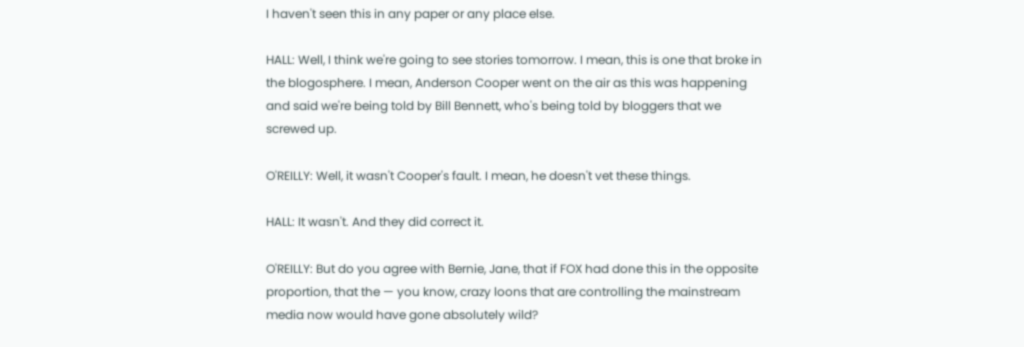I haven't seen this in any paper or any place else.

HALL: Well, I think we're going to see stories tomorrow. I mean, this is one that broke in the blogosphere. I mean, Anderson Cooper went on the air as this was happening and said we're being told by Bill Bennett, who's being told by bloggers that we screwed up.

O'REILLY: Well, it wasn't Cooper's fault. I mean, he doesn't vet these things.

HALL: It wasn't. And they did correct it.

O'REILLY: But do you agree with Bernie, Jane, that if FOX had done this in the opposite proportion, that the — you know, crazy loons that are controlling the mainstream media now would have gone absolutely wild?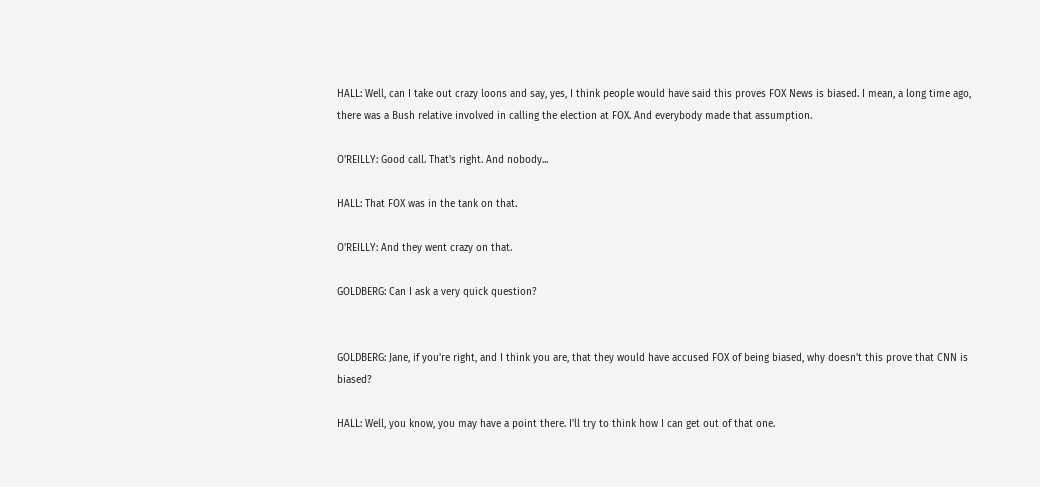HALL: Well, can I take out crazy loons and say, yes, I think people would have said this proves FOX News is biased. I mean, a long time ago, there was a Bush relative involved in calling the election at FOX. And everybody made that assumption.

O'REILLY: Good call. That's right. And nobody...

HALL: That FOX was in the tank on that.

O'REILLY: And they went crazy on that.

GOLDBERG: Can I ask a very quick question?


GOLDBERG: Jane, if you're right, and I think you are, that they would have accused FOX of being biased, why doesn't this prove that CNN is biased?

HALL: Well, you know, you may have a point there. I'll try to think how I can get out of that one.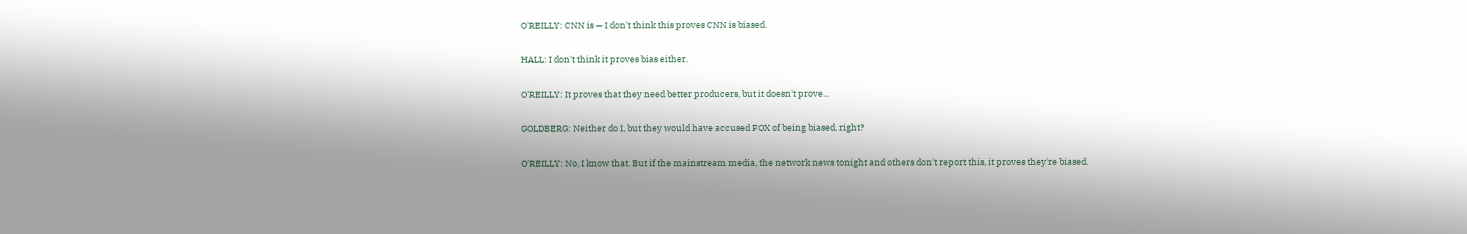O'REILLY: CNN is — I don't think this proves CNN is biased.

HALL: I don't think it proves bias either.

O'REILLY: It proves that they need better producers, but it doesn't prove...

GOLDBERG: Neither do I, but they would have accused FOX of being biased, right?

O'REILLY: No, I know that. But if the mainstream media, the network news tonight and others don't report this, it proves they're biased.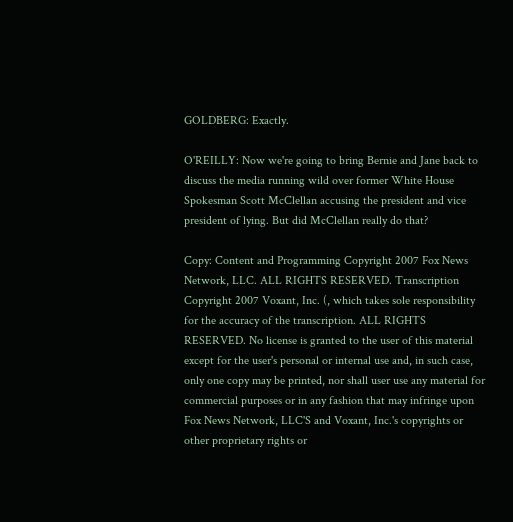GOLDBERG: Exactly.

O'REILLY: Now we're going to bring Bernie and Jane back to discuss the media running wild over former White House Spokesman Scott McClellan accusing the president and vice president of lying. But did McClellan really do that?

Copy: Content and Programming Copyright 2007 Fox News Network, LLC. ALL RIGHTS RESERVED. Transcription Copyright 2007 Voxant, Inc. (, which takes sole responsibility for the accuracy of the transcription. ALL RIGHTS RESERVED. No license is granted to the user of this material except for the user's personal or internal use and, in such case, only one copy may be printed, nor shall user use any material for commercial purposes or in any fashion that may infringe upon Fox News Network, LLC'S and Voxant, Inc.'s copyrights or other proprietary rights or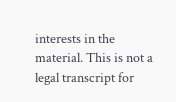interests in the material. This is not a legal transcript for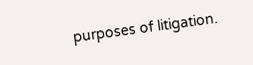purposes of litigation.